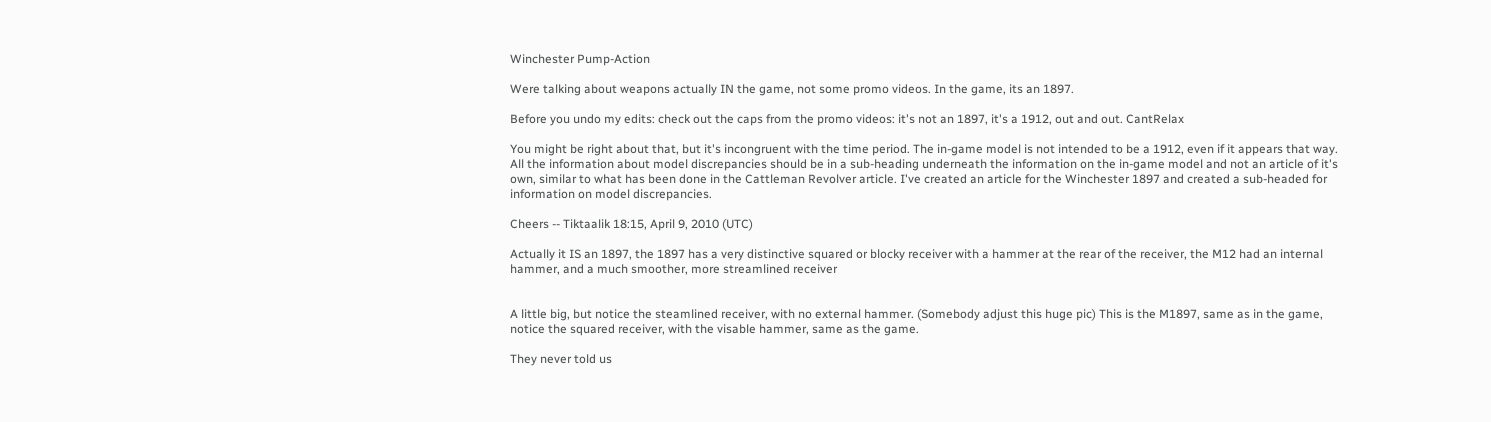Winchester Pump-Action

Were talking about weapons actually IN the game, not some promo videos. In the game, its an 1897.

Before you undo my edits: check out the caps from the promo videos: it's not an 1897, it's a 1912, out and out. CantRelax

You might be right about that, but it's incongruent with the time period. The in-game model is not intended to be a 1912, even if it appears that way. All the information about model discrepancies should be in a sub-heading underneath the information on the in-game model and not an article of it's own, similar to what has been done in the Cattleman Revolver article. I've created an article for the Winchester 1897 and created a sub-headed for information on model discrepancies.

Cheers -- Tiktaalik 18:15, April 9, 2010 (UTC)

Actually it IS an 1897, the 1897 has a very distinctive squared or blocky receiver with a hammer at the rear of the receiver, the M12 had an internal hammer, and a much smoother, more streamlined receiver


A little big, but notice the steamlined receiver, with no external hammer. (Somebody adjust this huge pic) This is the M1897, same as in the game, notice the squared receiver, with the visable hammer, same as the game.

They never told us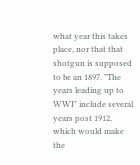what year this takes place, nor that that shotgun is supposed to be an 1897. "The years leading up to WWI" include several years post 1912, which would make the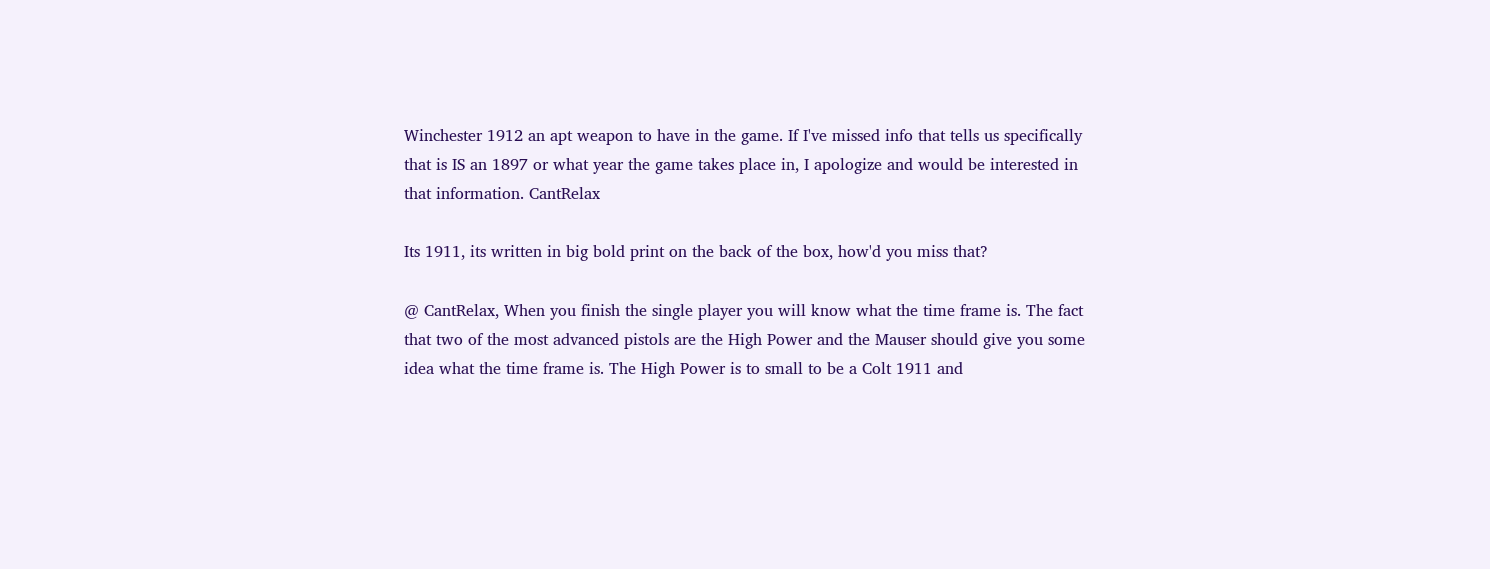Winchester 1912 an apt weapon to have in the game. If I've missed info that tells us specifically that is IS an 1897 or what year the game takes place in, I apologize and would be interested in that information. CantRelax

Its 1911, its written in big bold print on the back of the box, how'd you miss that?

@ CantRelax, When you finish the single player you will know what the time frame is. The fact that two of the most advanced pistols are the High Power and the Mauser should give you some idea what the time frame is. The High Power is to small to be a Colt 1911 and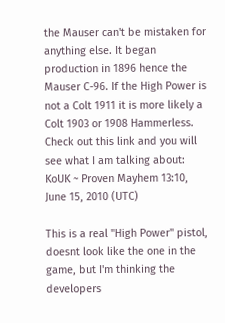the Mauser can't be mistaken for anything else. It began production in 1896 hence the Mauser C-96. If the High Power is not a Colt 1911 it is more likely a Colt 1903 or 1908 Hammerless. Check out this link and you will see what I am talking about: KoUK ~ Proven Mayhem 13:10, June 15, 2010 (UTC)

This is a real "High Power" pistol, doesnt look like the one in the game, but I'm thinking the developers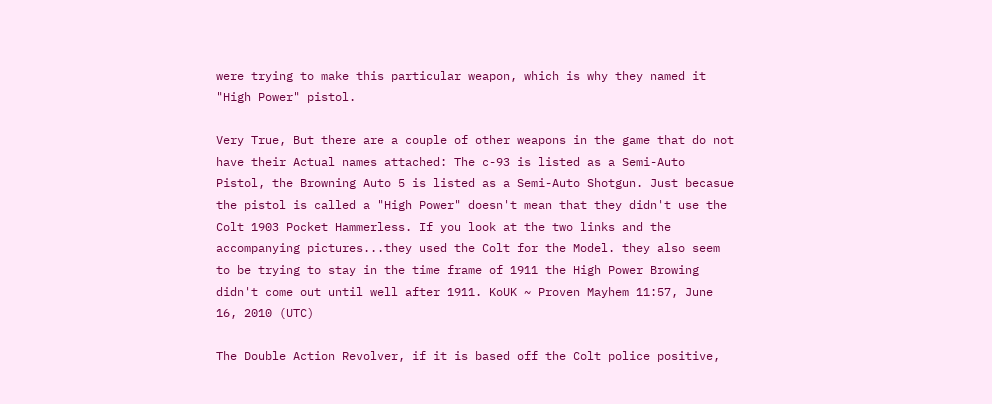were trying to make this particular weapon, which is why they named it "High Power" pistol.

Very True, But there are a couple of other weapons in the game that do not have their Actual names attached: The c-93 is listed as a Semi-Auto Pistol, the Browning Auto 5 is listed as a Semi-Auto Shotgun. Just becasue the pistol is called a "High Power" doesn't mean that they didn't use the Colt 1903 Pocket Hammerless. If you look at the two links and the accompanying pictures...they used the Colt for the Model. they also seem to be trying to stay in the time frame of 1911 the High Power Browing didn't come out until well after 1911. KoUK ~ Proven Mayhem 11:57, June 16, 2010 (UTC)

The Double Action Revolver, if it is based off the Colt police positive,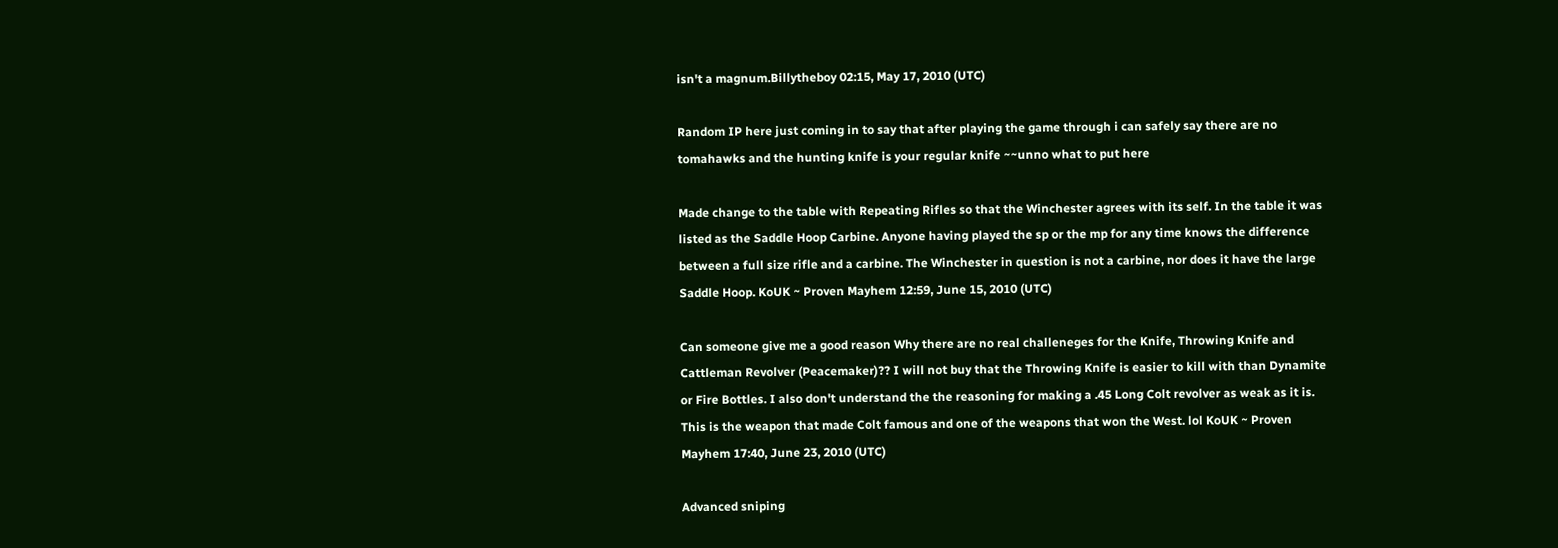isn't a magnum.Billytheboy 02:15, May 17, 2010 (UTC)

Random IP here just coming in to say that after playing the game through i can safely say there are no tomahawks and the hunting knife is your regular knife ~~unno what to put here

Made change to the table with Repeating Rifles so that the Winchester agrees with its self. In the table it was listed as the Saddle Hoop Carbine. Anyone having played the sp or the mp for any time knows the difference between a full size rifle and a carbine. The Winchester in question is not a carbine, nor does it have the large Saddle Hoop. KoUK ~ Proven Mayhem 12:59, June 15, 2010 (UTC)

Can someone give me a good reason Why there are no real challeneges for the Knife, Throwing Knife and Cattleman Revolver (Peacemaker)?? I will not buy that the Throwing Knife is easier to kill with than Dynamite or Fire Bottles. I also don't understand the the reasoning for making a .45 Long Colt revolver as weak as it is. This is the weapon that made Colt famous and one of the weapons that won the West. lol KoUK ~ Proven Mayhem 17:40, June 23, 2010 (UTC)

Advanced sniping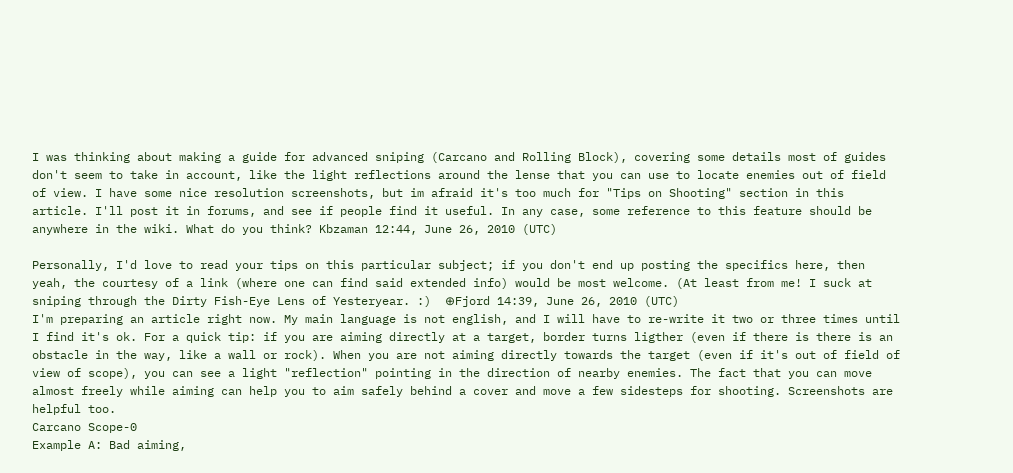I was thinking about making a guide for advanced sniping (Carcano and Rolling Block), covering some details most of guides don't seem to take in account, like the light reflections around the lense that you can use to locate enemies out of field of view. I have some nice resolution screenshots, but im afraid it's too much for "Tips on Shooting" section in this article. I'll post it in forums, and see if people find it useful. In any case, some reference to this feature should be anywhere in the wiki. What do you think? Kbzaman 12:44, June 26, 2010 (UTC)

Personally, I'd love to read your tips on this particular subject; if you don't end up posting the specifics here, then yeah, the courtesy of a link (where one can find said extended info) would be most welcome. (At least from me! I suck at sniping through the Dirty Fish-Eye Lens of Yesteryear. :)  ⊕Fjord 14:39, June 26, 2010 (UTC)
I'm preparing an article right now. My main language is not english, and I will have to re-write it two or three times until I find it's ok. For a quick tip: if you are aiming directly at a target, border turns ligther (even if there is there is an obstacle in the way, like a wall or rock). When you are not aiming directly towards the target (even if it's out of field of view of scope), you can see a light "reflection" pointing in the direction of nearby enemies. The fact that you can move almost freely while aiming can help you to aim safely behind a cover and move a few sidesteps for shooting. Screenshots are helpful too.
Carcano Scope-0
Example A: Bad aiming,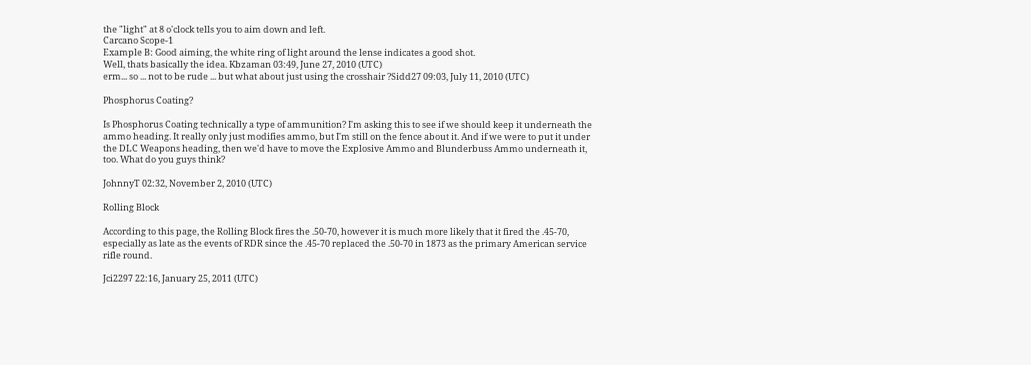the "light" at 8 o'clock tells you to aim down and left.
Carcano Scope-1
Example B: Good aiming, the white ring of light around the lense indicates a good shot.
Well, thats basically the idea. Kbzaman 03:49, June 27, 2010 (UTC)
erm... so ... not to be rude ... but what about just using the crosshair ?Sidd27 09:03, July 11, 2010 (UTC)

Phosphorus Coating?

Is Phosphorus Coating technically a type of ammunition? I'm asking this to see if we should keep it underneath the ammo heading. It really only just modifies ammo, but I'm still on the fence about it. And if we were to put it under the DLC Weapons heading, then we'd have to move the Explosive Ammo and Blunderbuss Ammo underneath it, too. What do you guys think?

JohnnyT 02:32, November 2, 2010 (UTC)

Rolling Block

According to this page, the Rolling Block fires the .50-70, however it is much more likely that it fired the .45-70, especially as late as the events of RDR since the .45-70 replaced the .50-70 in 1873 as the primary American service rifle round.

Jci2297 22:16, January 25, 2011 (UTC)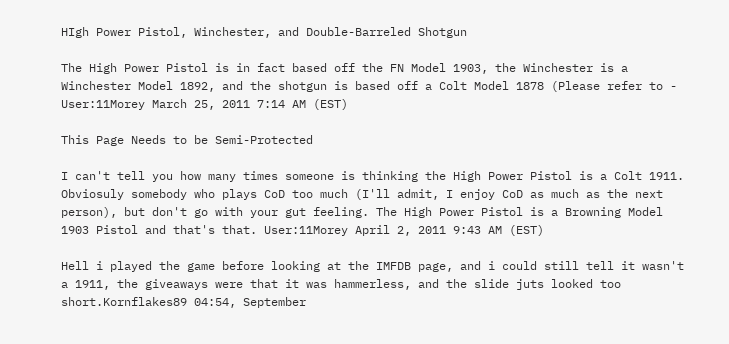HIgh Power Pistol, Winchester, and Double-Barreled Shotgun

The High Power Pistol is in fact based off the FN Model 1903, the Winchester is a Winchester Model 1892, and the shotgun is based off a Colt Model 1878 (Please refer to - User:11Morey March 25, 2011 7:14 AM (EST)

This Page Needs to be Semi-Protected

I can't tell you how many times someone is thinking the High Power Pistol is a Colt 1911. Obviosuly somebody who plays CoD too much (I'll admit, I enjoy CoD as much as the next person), but don't go with your gut feeling. The High Power Pistol is a Browning Model 1903 Pistol and that's that. User:11Morey April 2, 2011 9:43 AM (EST)

Hell i played the game before looking at the IMFDB page, and i could still tell it wasn't a 1911, the giveaways were that it was hammerless, and the slide juts looked too short.Kornflakes89 04:54, September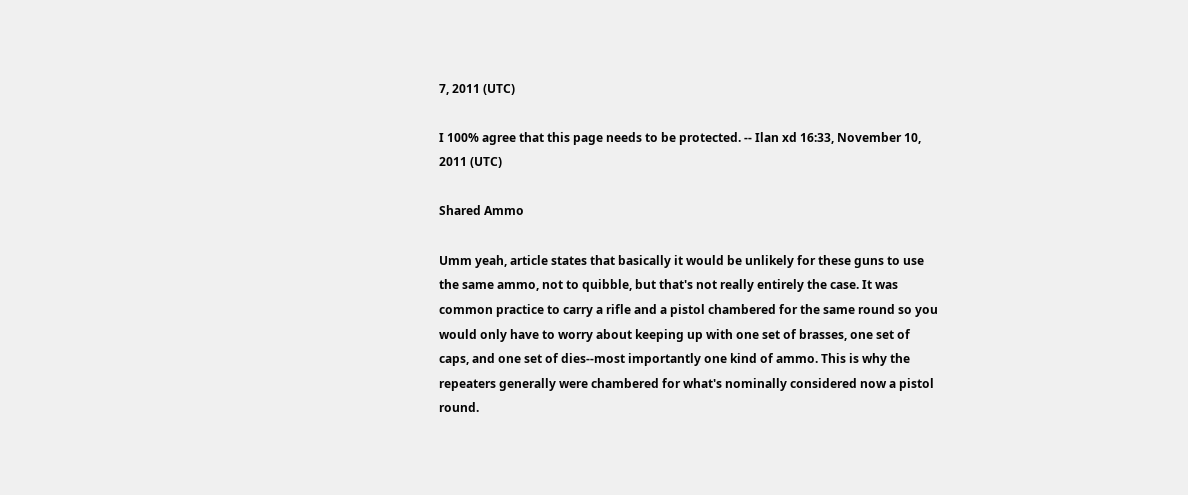7, 2011 (UTC)

I 100% agree that this page needs to be protected. -- Ilan xd 16:33, November 10, 2011 (UTC)

Shared Ammo

Umm yeah, article states that basically it would be unlikely for these guns to use the same ammo, not to quibble, but that's not really entirely the case. It was common practice to carry a rifle and a pistol chambered for the same round so you would only have to worry about keeping up with one set of brasses, one set of caps, and one set of dies--most importantly one kind of ammo. This is why the repeaters generally were chambered for what's nominally considered now a pistol round.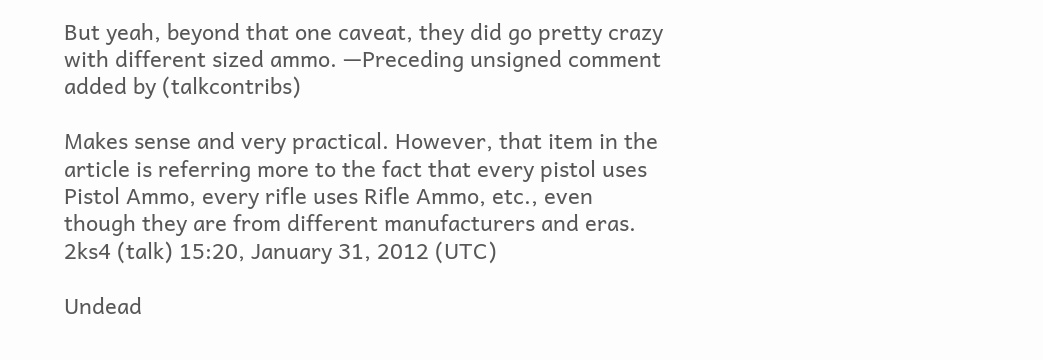But yeah, beyond that one caveat, they did go pretty crazy with different sized ammo. —Preceding unsigned comment added by (talkcontribs)

Makes sense and very practical. However, that item in the article is referring more to the fact that every pistol uses Pistol Ammo, every rifle uses Rifle Ammo, etc., even though they are from different manufacturers and eras.
2ks4 (talk) 15:20, January 31, 2012 (UTC)

Undead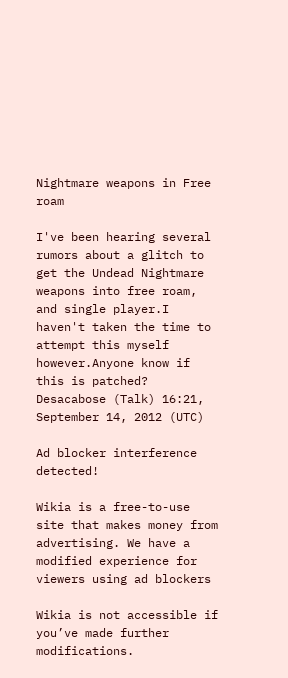Nightmare weapons in Free roam

I've been hearing several rumors about a glitch to get the Undead Nightmare weapons into free roam, and single player.I haven't taken the time to attempt this myself however.Anyone know if this is patched? Desacabose (Talk) 16:21, September 14, 2012 (UTC)

Ad blocker interference detected!

Wikia is a free-to-use site that makes money from advertising. We have a modified experience for viewers using ad blockers

Wikia is not accessible if you’ve made further modifications.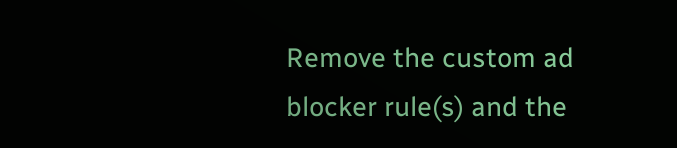Remove the custom ad blocker rule(s) and the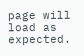page will load as expected.